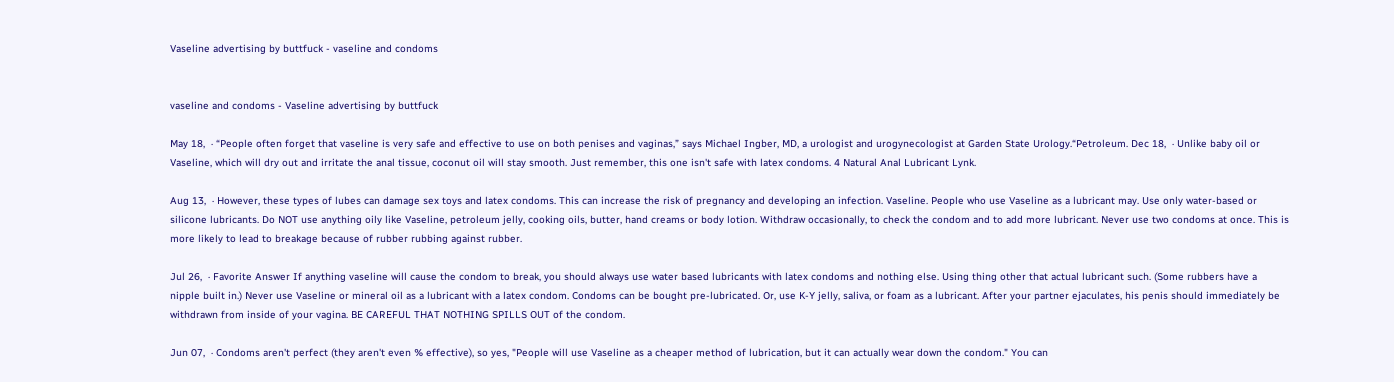Vaseline advertising by buttfuck - vaseline and condoms


vaseline and condoms - Vaseline advertising by buttfuck

May 18,  · “People often forget that vaseline is very safe and effective to use on both penises and vaginas,” says Michael Ingber, MD, a urologist and urogynecologist at Garden State Urology.“Petroleum. Dec 18,  · Unlike baby oil or Vaseline, which will dry out and irritate the anal tissue, coconut oil will stay smooth. Just remember, this one isn't safe with latex condoms. 4 Natural Anal Lubricant Lynk.

Aug 13,  · However, these types of lubes can damage sex toys and latex condoms. This can increase the risk of pregnancy and developing an infection. Vaseline. People who use Vaseline as a lubricant may. Use only water-based or silicone lubricants. Do NOT use anything oily like Vaseline, petroleum jelly, cooking oils, butter, hand creams or body lotion. Withdraw occasionally, to check the condom and to add more lubricant. Never use two condoms at once. This is more likely to lead to breakage because of rubber rubbing against rubber.

Jul 26,  · Favorite Answer If anything vaseline will cause the condom to break, you should always use water based lubricants with latex condoms and nothing else. Using thing other that actual lubricant such. (Some rubbers have a nipple built in.) Never use Vaseline or mineral oil as a lubricant with a latex condom. Condoms can be bought pre-lubricated. Or, use K-Y jelly, saliva, or foam as a lubricant. After your partner ejaculates, his penis should immediately be withdrawn from inside of your vagina. BE CAREFUL THAT NOTHING SPILLS OUT of the condom.

Jun 07,  · Condoms aren't perfect (they aren't even % effective), so yes, "People will use Vaseline as a cheaper method of lubrication, but it can actually wear down the condom." You can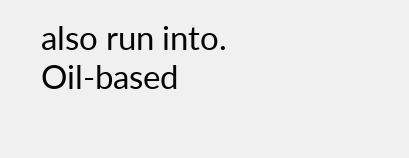also run into. Oil-based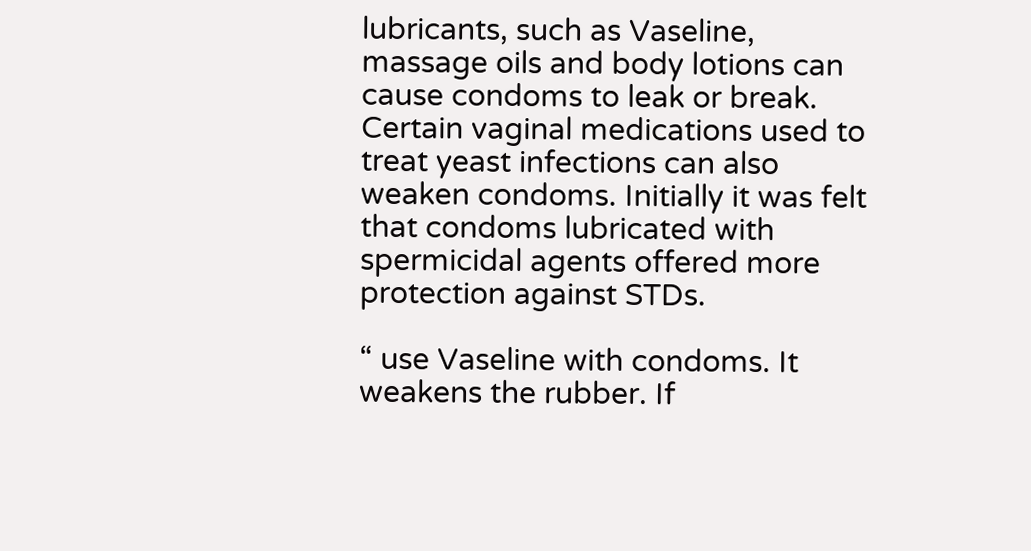lubricants, such as Vaseline, massage oils and body lotions can cause condoms to leak or break. Certain vaginal medications used to treat yeast infections can also weaken condoms. Initially it was felt that condoms lubricated with spermicidal agents offered more protection against STDs.

“ use Vaseline with condoms. It weakens the rubber. If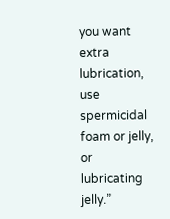you want extra lubrication, use spermicidal foam or jelly, or lubricating jelly.”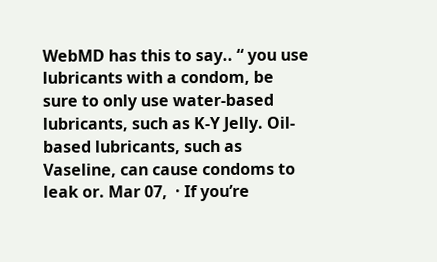WebMD has this to say.. “ you use lubricants with a condom, be sure to only use water-based lubricants, such as K-Y Jelly. Oil-based lubricants, such as Vaseline, can cause condoms to leak or. Mar 07,  · If you’re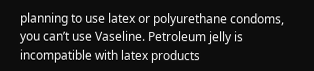planning to use latex or polyurethane condoms, you can’t use Vaseline. Petroleum jelly is incompatible with latex products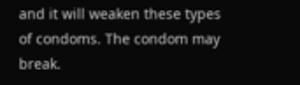and it will weaken these types of condoms. The condom may break.